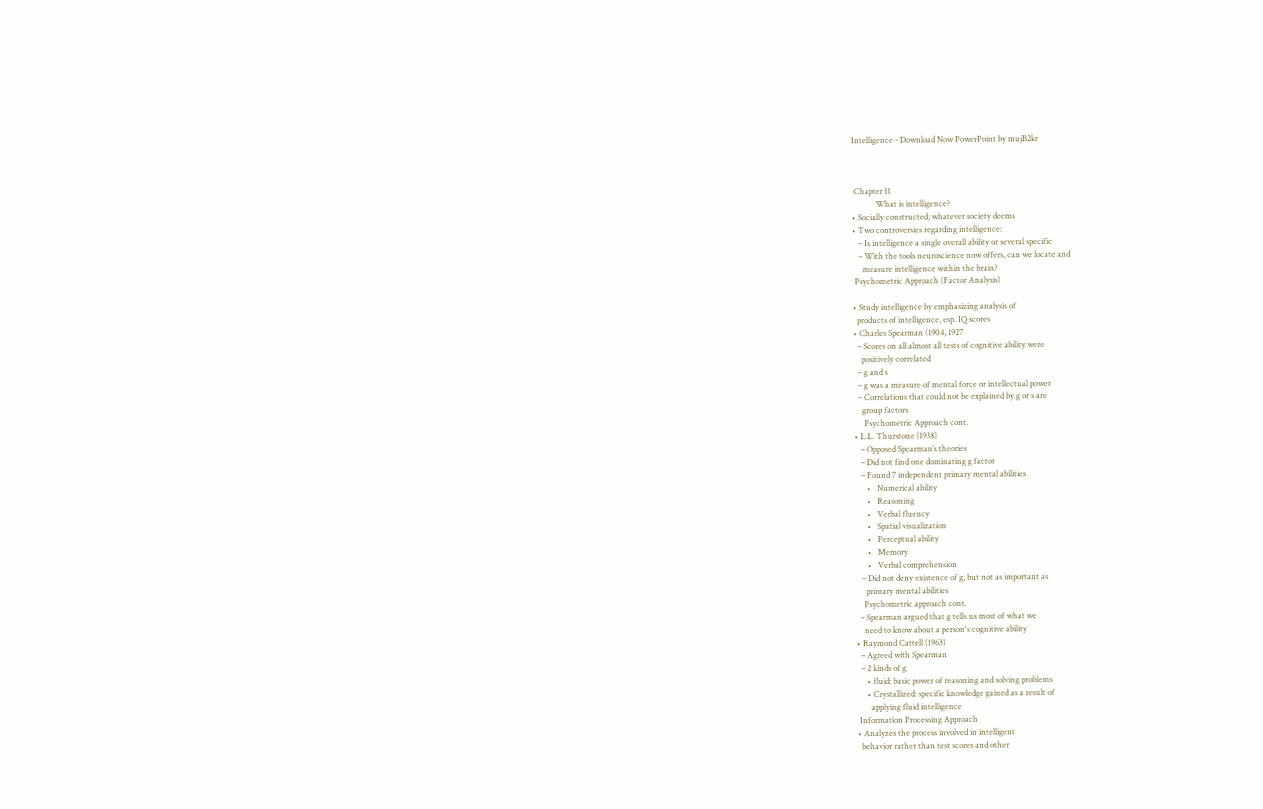Intelligence - Download Now PowerPoint by mujB2kr



 Chapter 11
            What is intelligence?
• Socially constructed; whatever society deems
• Two controversies regarding intelligence:
   – Is intelligence a single overall ability or several specific
   – With the tools neuroscience now offers, can we locate and
     measure intelligence within the brain?
 Psychometric Approach (Factor Analysis)

• Study intelligence by emphasizing analysis of
  products of intelligence, esp. IQ scores
• Charles Spearman (1904, 1927
  – Scores on all almost all tests of cognitive ability were
    positively correlated
  – g and s
  – g was a measure of mental force or intellectual power
  – Correlations that could not be explained by g or s are
    group factors
     Psychometric Approach cont.
• L.L. Thurstone (1938)
   – Opposed Spearman’s theories
   – Did not find one dominating g factor
   – Found 7 independent primary mental abilities
      •   Numerical ability
      •   Reasoning
      •   Verbal fluency
      •   Spatial visualization
      •   Perceptual ability
      •   Memory
      •   Verbal comprehension
   – Did not deny existence of g, but not as important as
     primary mental abilities
    Psychometric approach cont.
  – Spearman argued that g tells us most of what we
    need to know about a person's cognitive ability
• Raymond Cattell (1963)
  – Agreed with Spearman
  – 2 kinds of g
     • fluid: basic power of reasoning and solving problems
     • Crystallized: specific knowledge gained as a result of
       applying fluid intelligence
 Information Processing Approach
• Analyzes the process involved in intelligent
  behavior rather than test scores and other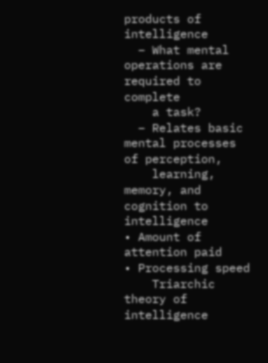products of intelligence
  – What mental operations are required to complete
    a task?
  – Relates basic mental processes of perception,
    learning, memory, and cognition to intelligence
• Amount of attention paid
• Processing speed
    Triarchic theory of intelligence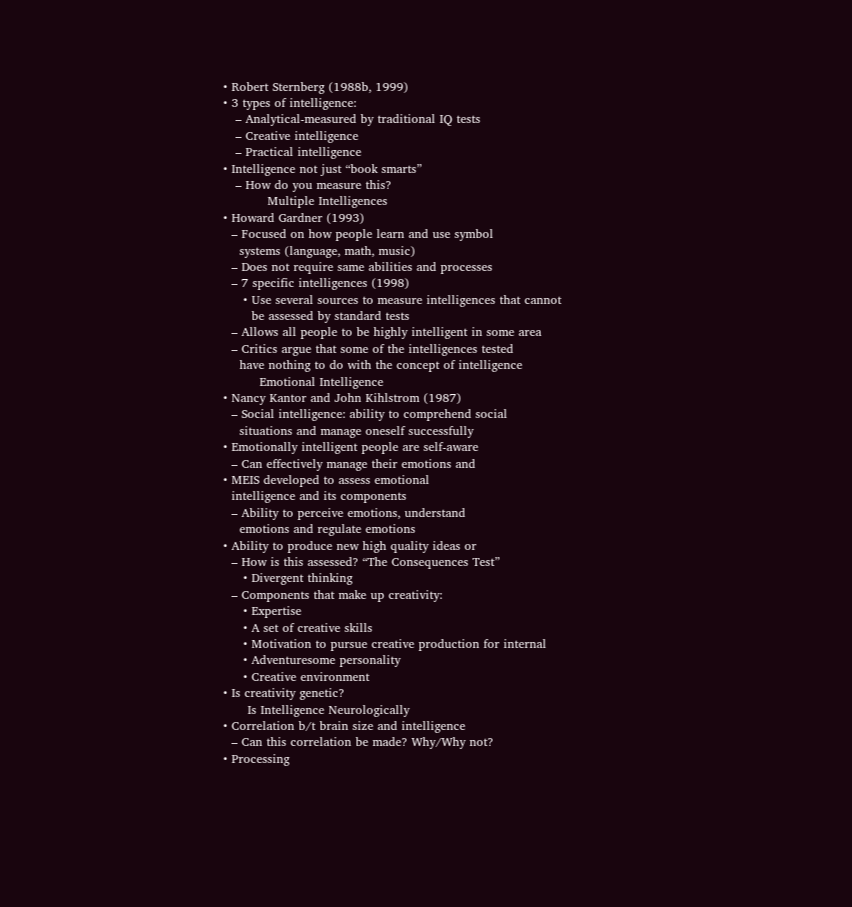• Robert Sternberg (1988b, 1999)
• 3 types of intelligence:
   – Analytical-measured by traditional IQ tests
   – Creative intelligence
   – Practical intelligence
• Intelligence not just “book smarts”
   – How do you measure this?
           Multiple Intelligences
• Howard Gardner (1993)
  – Focused on how people learn and use symbol
    systems (language, math, music)
  – Does not require same abilities and processes
  – 7 specific intelligences (1998)
     • Use several sources to measure intelligences that cannot
       be assessed by standard tests
  – Allows all people to be highly intelligent in some area
  – Critics argue that some of the intelligences tested
    have nothing to do with the concept of intelligence
         Emotional Intelligence
• Nancy Kantor and John Kihlstrom (1987)
  – Social intelligence: ability to comprehend social
    situations and manage oneself successfully
• Emotionally intelligent people are self-aware
  – Can effectively manage their emotions and
• MEIS developed to assess emotional
  intelligence and its components
  – Ability to perceive emotions, understand
    emotions and regulate emotions
• Ability to produce new high quality ideas or
  – How is this assessed? “The Consequences Test”
     • Divergent thinking
  – Components that make up creativity:
     • Expertise
     • A set of creative skills
     • Motivation to pursue creative production for internal
     • Adventuresome personality
     • Creative environment
• Is creativity genetic?
      Is Intelligence Neurologically
• Correlation b/t brain size and intelligence
  – Can this correlation be made? Why/Why not?
• Processing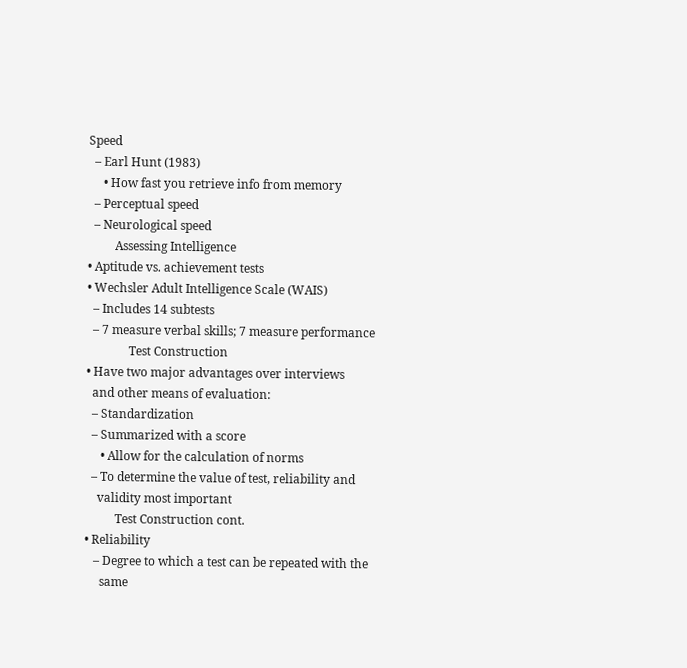Speed
  – Earl Hunt (1983)
     • How fast you retrieve info from memory
  – Perceptual speed
  – Neurological speed
         Assessing Intelligence
• Aptitude vs. achievement tests
• Wechsler Adult Intelligence Scale (WAIS)
  – Includes 14 subtests
  – 7 measure verbal skills; 7 measure performance
              Test Construction
• Have two major advantages over interviews
  and other means of evaluation:
  – Standardization
  – Summarized with a score
     • Allow for the calculation of norms
  – To determine the value of test, reliability and
    validity most important
          Test Construction cont.
• Reliability
   – Degree to which a test can be repeated with the
     same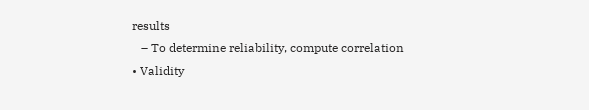results
   – To determine reliability, compute correlation
• Validity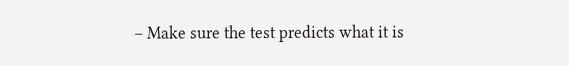– Make sure the test predicts what it is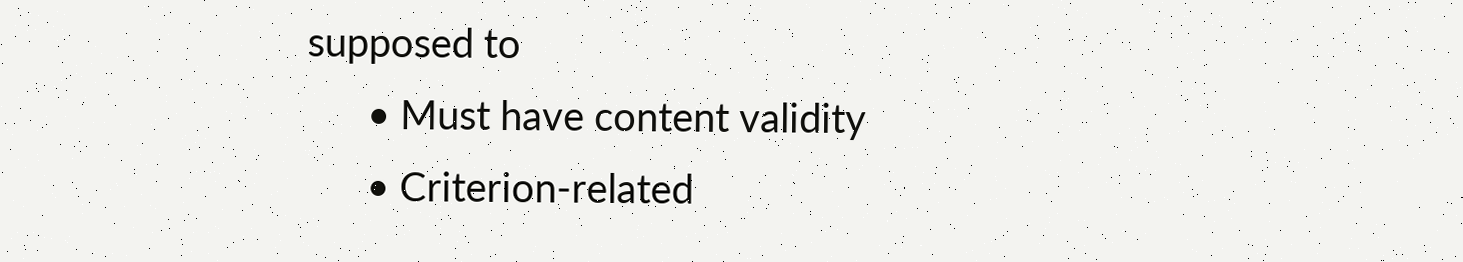supposed to
      • Must have content validity
      • Criterion-related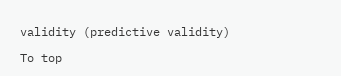validity (predictive validity)

To top